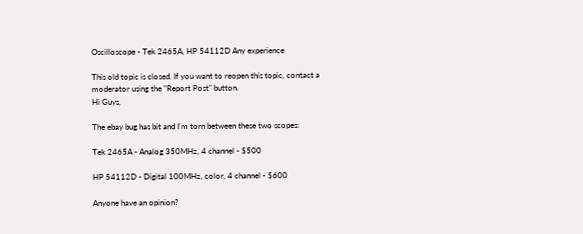Oscilloscope - Tek 2465A, HP 54112D Any experience

This old topic is closed. If you want to reopen this topic, contact a moderator using the "Report Post" button.
Hi Guys,

The ebay bug has bit and I'm torn between these two scopes:

Tek 2465A - Analog 350MHz, 4 channel - $500

HP 54112D - Digital 100MHz, color, 4 channel - $600

Anyone have an opinion?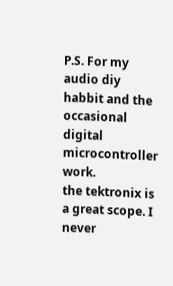P.S. For my audio diy habbit and the occasional digital microcontroller work.
the tektronix is a great scope. I never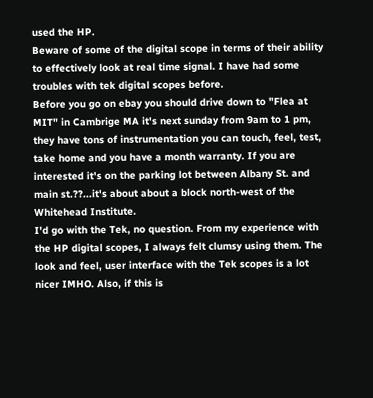used the HP.
Beware of some of the digital scope in terms of their ability to effectively look at real time signal. I have had some troubles with tek digital scopes before.
Before you go on ebay you should drive down to "Flea at MIT" in Cambrige MA it's next sunday from 9am to 1 pm, they have tons of instrumentation you can touch, feel, test, take home and you have a month warranty. If you are interested it's on the parking lot between Albany St. and main st.??...it's about about a block north-west of the Whitehead Institute.
I'd go with the Tek, no question. From my experience with the HP digital scopes, I always felt clumsy using them. The look and feel, user interface with the Tek scopes is a lot nicer IMHO. Also, if this is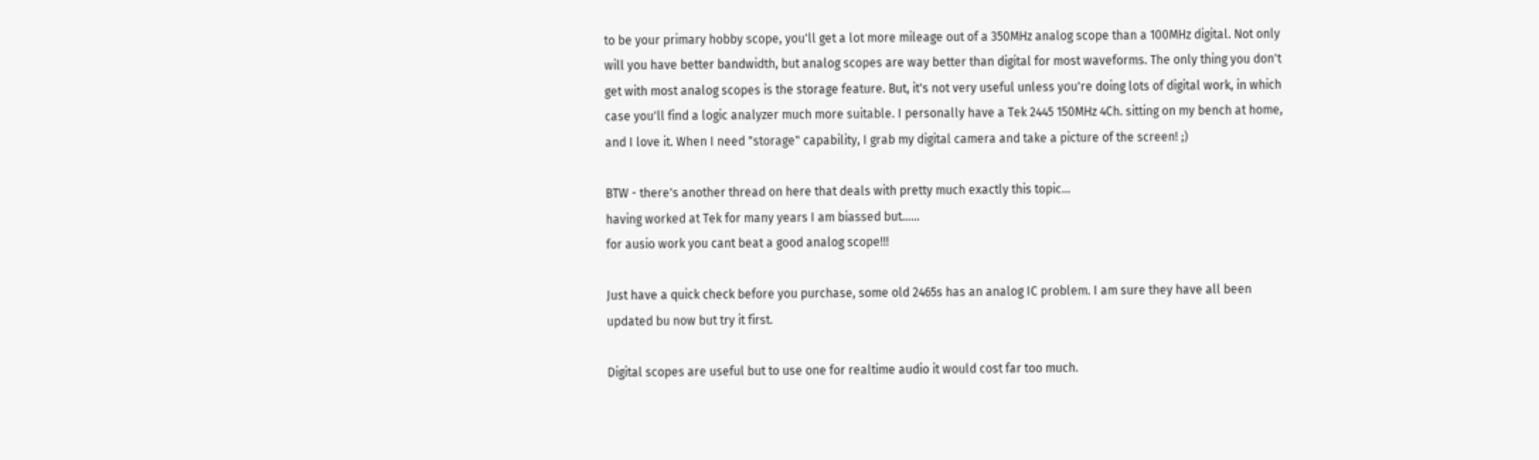to be your primary hobby scope, you'll get a lot more mileage out of a 350MHz analog scope than a 100MHz digital. Not only will you have better bandwidth, but analog scopes are way better than digital for most waveforms. The only thing you don't get with most analog scopes is the storage feature. But, it's not very useful unless you're doing lots of digital work, in which case you'll find a logic analyzer much more suitable. I personally have a Tek 2445 150MHz 4Ch. sitting on my bench at home, and I love it. When I need "storage" capability, I grab my digital camera and take a picture of the screen! ;)

BTW - there's another thread on here that deals with pretty much exactly this topic...
having worked at Tek for many years I am biassed but......
for ausio work you cant beat a good analog scope!!!

Just have a quick check before you purchase, some old 2465s has an analog IC problem. I am sure they have all been updated bu now but try it first.

Digital scopes are useful but to use one for realtime audio it would cost far too much.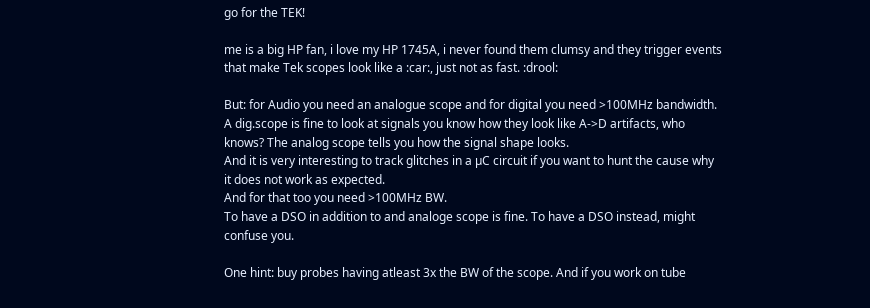go for the TEK!

me is a big HP fan, i love my HP 1745A, i never found them clumsy and they trigger events that make Tek scopes look like a :car:, just not as fast. :drool:

But: for Audio you need an analogue scope and for digital you need >100MHz bandwidth. A dig.scope is fine to look at signals you know how they look like A->D artifacts, who knows? The analog scope tells you how the signal shape looks.
And it is very interesting to track glitches in a µC circuit if you want to hunt the cause why it does not work as expected.
And for that too you need >100MHz BW.
To have a DSO in addition to and analoge scope is fine. To have a DSO instead, might confuse you.

One hint: buy probes having atleast 3x the BW of the scope. And if you work on tube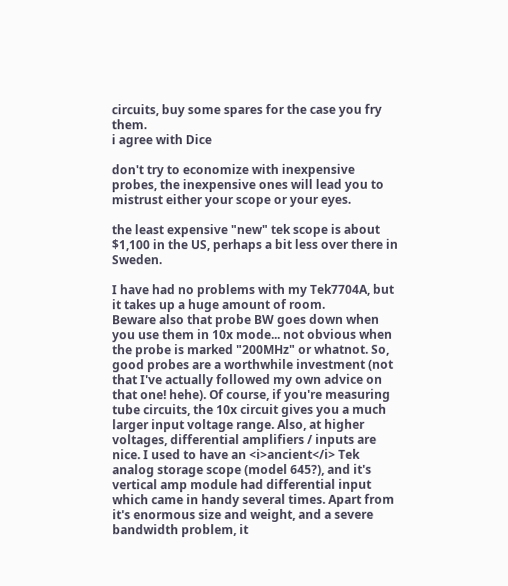circuits, buy some spares for the case you fry them.
i agree with Dice

don't try to economize with inexpensive probes, the inexpensive ones will lead you to mistrust either your scope or your eyes.

the least expensive "new" tek scope is about $1,100 in the US, perhaps a bit less over there in Sweden.

I have had no problems with my Tek7704A, but it takes up a huge amount of room.
Beware also that probe BW goes down when you use them in 10x mode... not obvious when the probe is marked "200MHz" or whatnot. So, good probes are a worthwhile investment (not that I've actually followed my own advice on that one! hehe). Of course, if you're measuring tube circuits, the 10x circuit gives you a much larger input voltage range. Also, at higher voltages, differential amplifiers / inputs are nice. I used to have an <i>ancient</i> Tek analog storage scope (model 645?), and it's vertical amp module had differential input which came in handy several times. Apart from it's enormous size and weight, and a severe bandwidth problem, it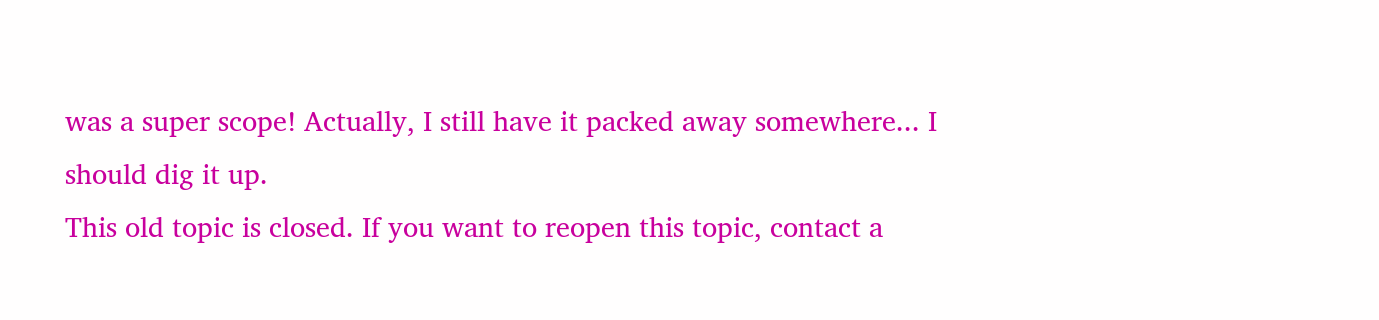was a super scope! Actually, I still have it packed away somewhere... I should dig it up.
This old topic is closed. If you want to reopen this topic, contact a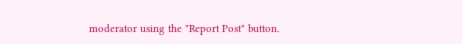moderator using the "Report Post" button.